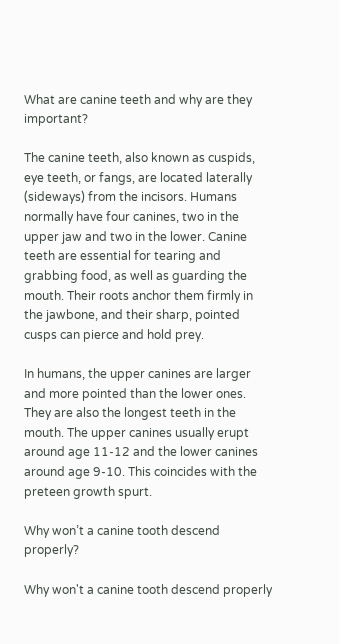What are canine teeth and why are they important?

The canine teeth, also known as cuspids, eye teeth, or fangs, are located laterally (sideways) from the incisors. Humans normally have four canines, two in the upper jaw and two in the lower. Canine teeth are essential for tearing and grabbing food, as well as guarding the mouth. Their roots anchor them firmly in the jawbone, and their sharp, pointed cusps can pierce and hold prey.

In humans, the upper canines are larger and more pointed than the lower ones. They are also the longest teeth in the mouth. The upper canines usually erupt around age 11-12 and the lower canines around age 9-10. This coincides with the preteen growth spurt.

Why won’t a canine tooth descend properly?

Why won't a canine tooth descend properly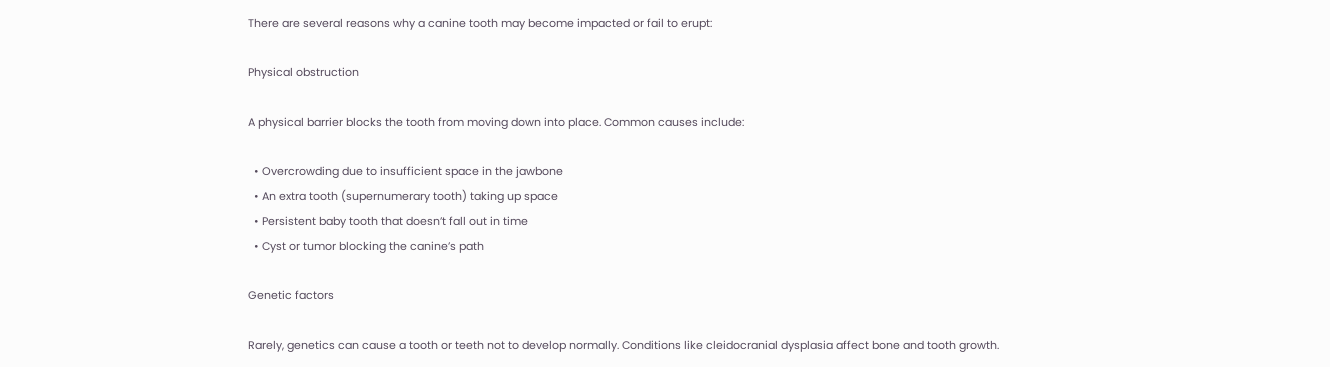There are several reasons why a canine tooth may become impacted or fail to erupt:

Physical obstruction

A physical barrier blocks the tooth from moving down into place. Common causes include:

  • Overcrowding due to insufficient space in the jawbone
  • An extra tooth (supernumerary tooth) taking up space
  • Persistent baby tooth that doesn’t fall out in time
  • Cyst or tumor blocking the canine’s path

Genetic factors

Rarely, genetics can cause a tooth or teeth not to develop normally. Conditions like cleidocranial dysplasia affect bone and tooth growth.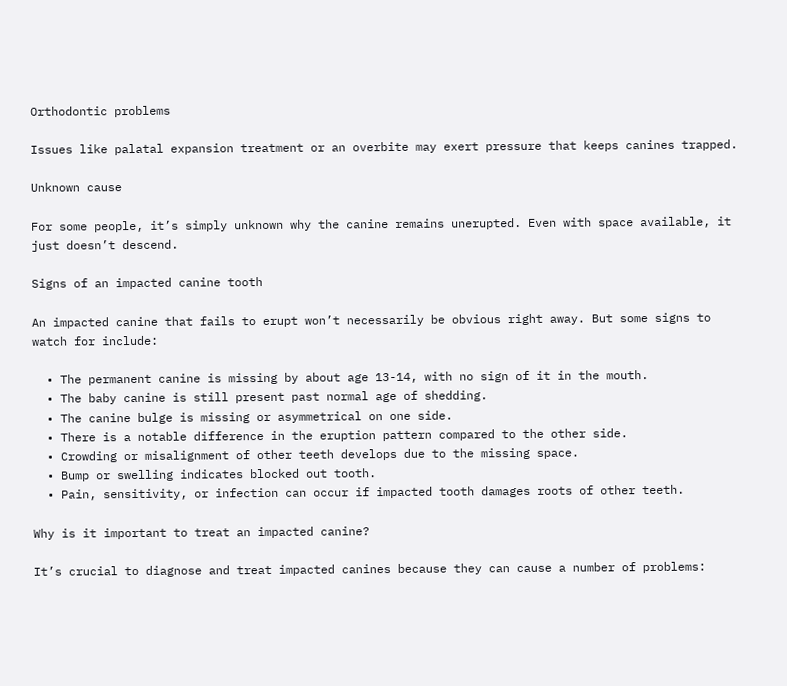Orthodontic problems

Issues like palatal expansion treatment or an overbite may exert pressure that keeps canines trapped.

Unknown cause

For some people, it’s simply unknown why the canine remains unerupted. Even with space available, it just doesn’t descend.

Signs of an impacted canine tooth

An impacted canine that fails to erupt won’t necessarily be obvious right away. But some signs to watch for include:

  • The permanent canine is missing by about age 13-14, with no sign of it in the mouth.
  • The baby canine is still present past normal age of shedding.
  • The canine bulge is missing or asymmetrical on one side.
  • There is a notable difference in the eruption pattern compared to the other side.
  • Crowding or misalignment of other teeth develops due to the missing space.
  • Bump or swelling indicates blocked out tooth.
  • Pain, sensitivity, or infection can occur if impacted tooth damages roots of other teeth.

Why is it important to treat an impacted canine?

It’s crucial to diagnose and treat impacted canines because they can cause a number of problems: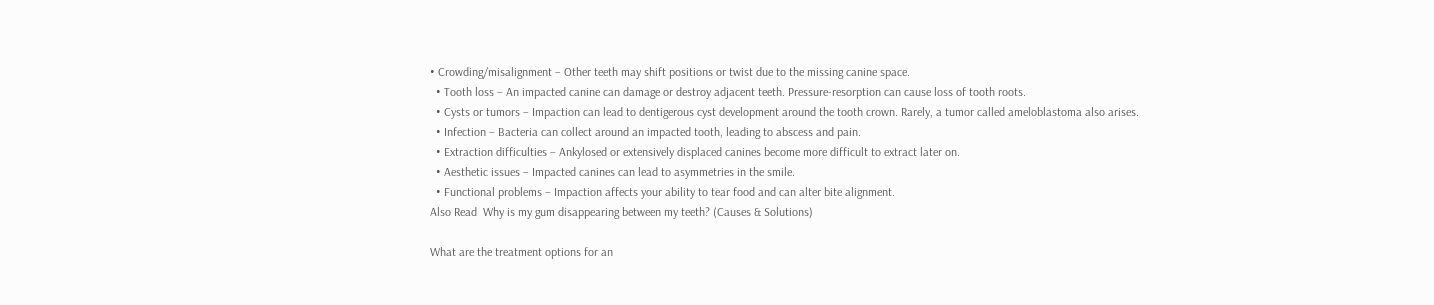• Crowding/misalignment – Other teeth may shift positions or twist due to the missing canine space.
  • Tooth loss – An impacted canine can damage or destroy adjacent teeth. Pressure-resorption can cause loss of tooth roots.
  • Cysts or tumors – Impaction can lead to dentigerous cyst development around the tooth crown. Rarely, a tumor called ameloblastoma also arises.
  • Infection – Bacteria can collect around an impacted tooth, leading to abscess and pain.
  • Extraction difficulties – Ankylosed or extensively displaced canines become more difficult to extract later on.
  • Aesthetic issues – Impacted canines can lead to asymmetries in the smile.
  • Functional problems – Impaction affects your ability to tear food and can alter bite alignment.
Also Read  Why is my gum disappearing between my teeth? (Causes & Solutions)

What are the treatment options for an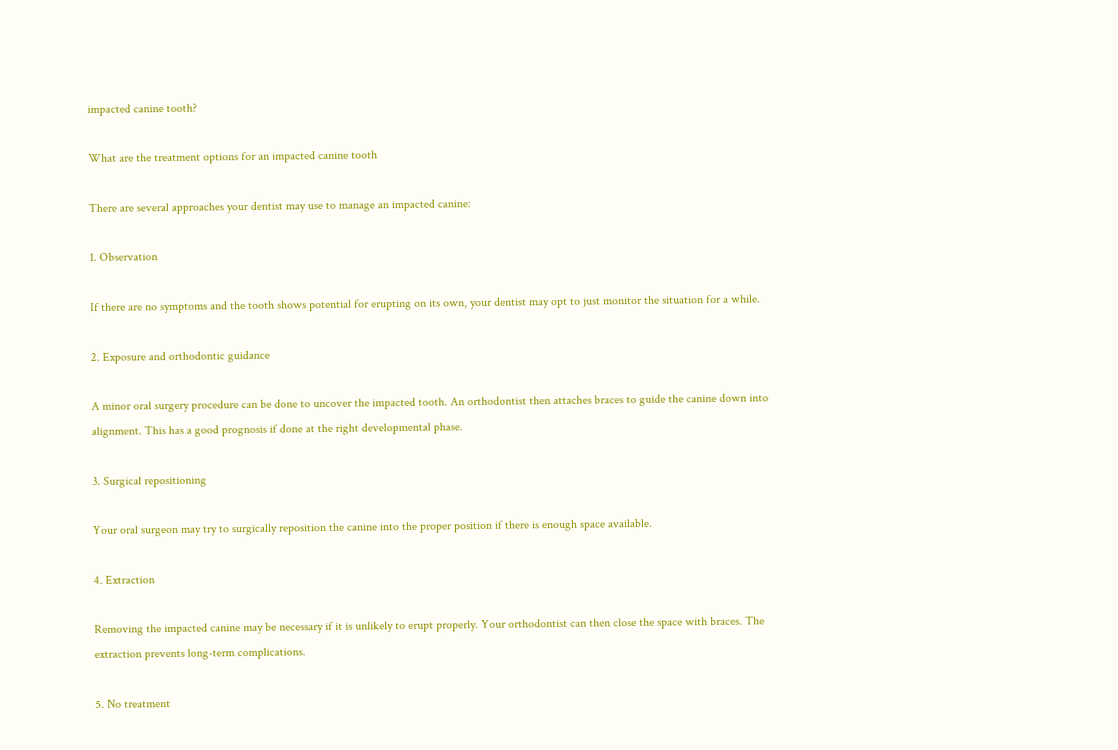impacted canine tooth?

What are the treatment options for an impacted canine tooth

There are several approaches your dentist may use to manage an impacted canine:

1. Observation

If there are no symptoms and the tooth shows potential for erupting on its own, your dentist may opt to just monitor the situation for a while.

2. Exposure and orthodontic guidance

A minor oral surgery procedure can be done to uncover the impacted tooth. An orthodontist then attaches braces to guide the canine down into alignment. This has a good prognosis if done at the right developmental phase.

3. Surgical repositioning

Your oral surgeon may try to surgically reposition the canine into the proper position if there is enough space available.

4. Extraction

Removing the impacted canine may be necessary if it is unlikely to erupt properly. Your orthodontist can then close the space with braces. The extraction prevents long-term complications.

5. No treatment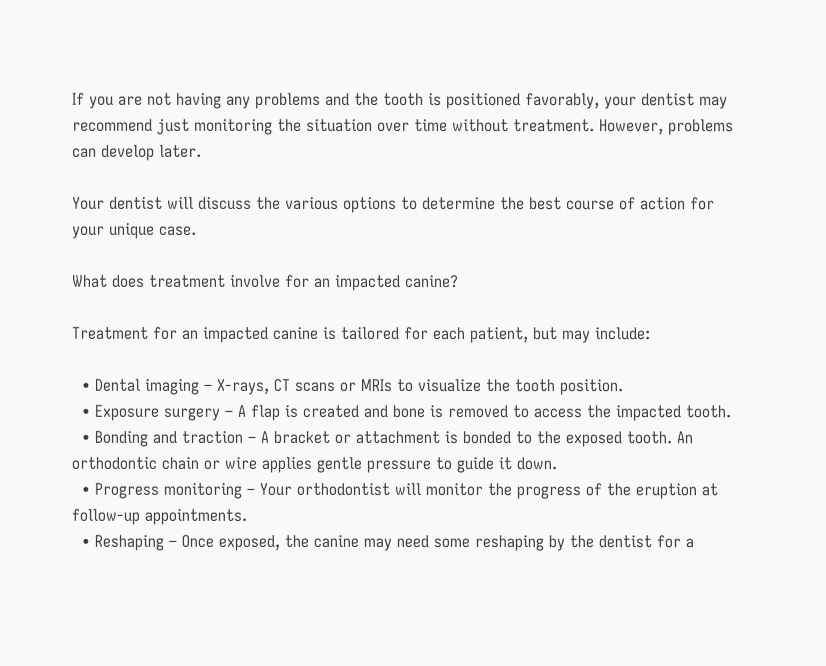If you are not having any problems and the tooth is positioned favorably, your dentist may recommend just monitoring the situation over time without treatment. However, problems can develop later.

Your dentist will discuss the various options to determine the best course of action for your unique case.

What does treatment involve for an impacted canine?

Treatment for an impacted canine is tailored for each patient, but may include:

  • Dental imaging – X-rays, CT scans or MRIs to visualize the tooth position.
  • Exposure surgery – A flap is created and bone is removed to access the impacted tooth.
  • Bonding and traction – A bracket or attachment is bonded to the exposed tooth. An orthodontic chain or wire applies gentle pressure to guide it down.
  • Progress monitoring – Your orthodontist will monitor the progress of the eruption at follow-up appointments.
  • Reshaping – Once exposed, the canine may need some reshaping by the dentist for a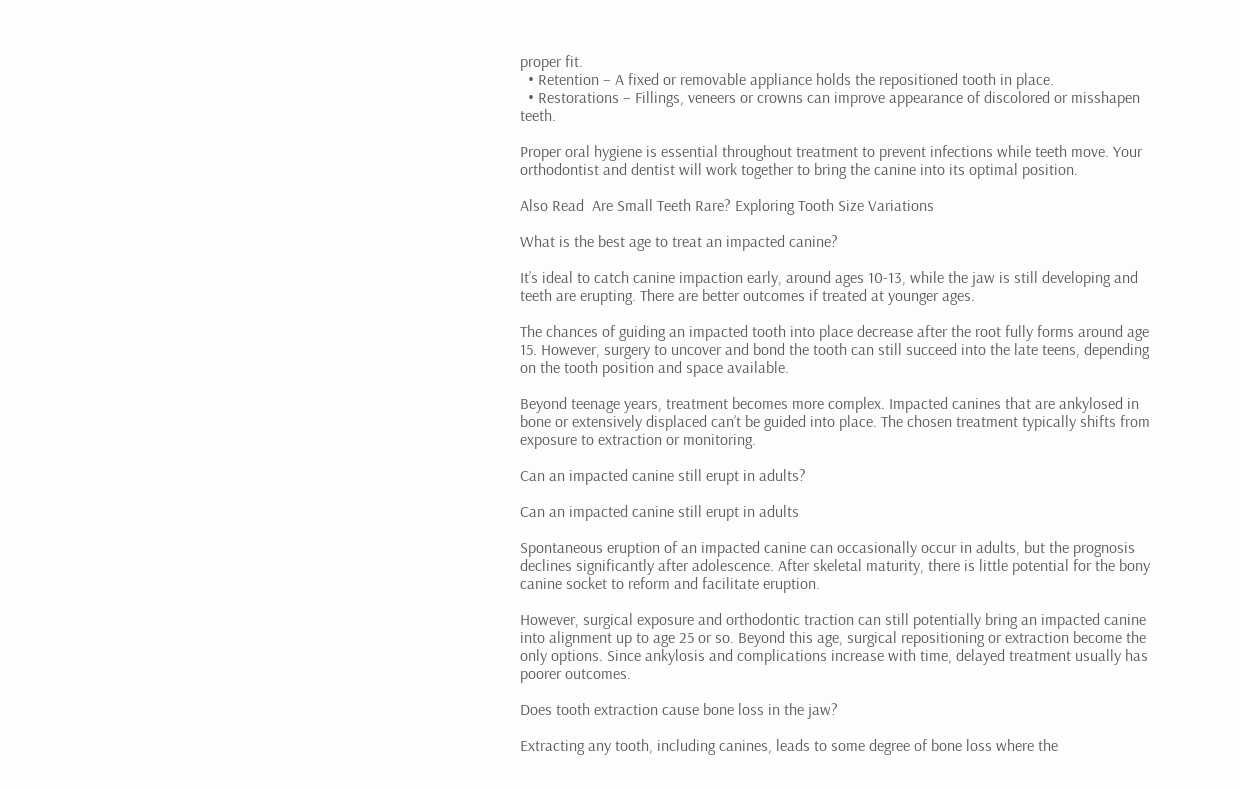proper fit.
  • Retention – A fixed or removable appliance holds the repositioned tooth in place.
  • Restorations – Fillings, veneers or crowns can improve appearance of discolored or misshapen teeth.

Proper oral hygiene is essential throughout treatment to prevent infections while teeth move. Your orthodontist and dentist will work together to bring the canine into its optimal position.

Also Read  Are Small Teeth Rare? Exploring Tooth Size Variations

What is the best age to treat an impacted canine?

It’s ideal to catch canine impaction early, around ages 10-13, while the jaw is still developing and teeth are erupting. There are better outcomes if treated at younger ages.

The chances of guiding an impacted tooth into place decrease after the root fully forms around age 15. However, surgery to uncover and bond the tooth can still succeed into the late teens, depending on the tooth position and space available.

Beyond teenage years, treatment becomes more complex. Impacted canines that are ankylosed in bone or extensively displaced can’t be guided into place. The chosen treatment typically shifts from exposure to extraction or monitoring.

Can an impacted canine still erupt in adults?

Can an impacted canine still erupt in adults

Spontaneous eruption of an impacted canine can occasionally occur in adults, but the prognosis declines significantly after adolescence. After skeletal maturity, there is little potential for the bony canine socket to reform and facilitate eruption.

However, surgical exposure and orthodontic traction can still potentially bring an impacted canine into alignment up to age 25 or so. Beyond this age, surgical repositioning or extraction become the only options. Since ankylosis and complications increase with time, delayed treatment usually has poorer outcomes.

Does tooth extraction cause bone loss in the jaw?

Extracting any tooth, including canines, leads to some degree of bone loss where the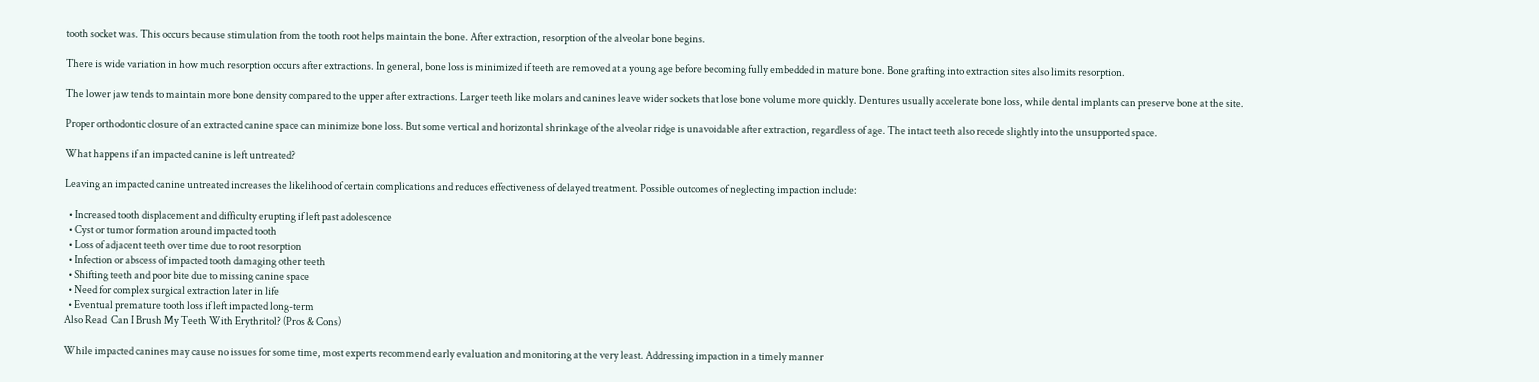tooth socket was. This occurs because stimulation from the tooth root helps maintain the bone. After extraction, resorption of the alveolar bone begins.

There is wide variation in how much resorption occurs after extractions. In general, bone loss is minimized if teeth are removed at a young age before becoming fully embedded in mature bone. Bone grafting into extraction sites also limits resorption.

The lower jaw tends to maintain more bone density compared to the upper after extractions. Larger teeth like molars and canines leave wider sockets that lose bone volume more quickly. Dentures usually accelerate bone loss, while dental implants can preserve bone at the site.

Proper orthodontic closure of an extracted canine space can minimize bone loss. But some vertical and horizontal shrinkage of the alveolar ridge is unavoidable after extraction, regardless of age. The intact teeth also recede slightly into the unsupported space.

What happens if an impacted canine is left untreated?

Leaving an impacted canine untreated increases the likelihood of certain complications and reduces effectiveness of delayed treatment. Possible outcomes of neglecting impaction include:

  • Increased tooth displacement and difficulty erupting if left past adolescence
  • Cyst or tumor formation around impacted tooth
  • Loss of adjacent teeth over time due to root resorption
  • Infection or abscess of impacted tooth damaging other teeth
  • Shifting teeth and poor bite due to missing canine space
  • Need for complex surgical extraction later in life
  • Eventual premature tooth loss if left impacted long-term
Also Read  Can I Brush My Teeth With Erythritol? (Pros & Cons)

While impacted canines may cause no issues for some time, most experts recommend early evaluation and monitoring at the very least. Addressing impaction in a timely manner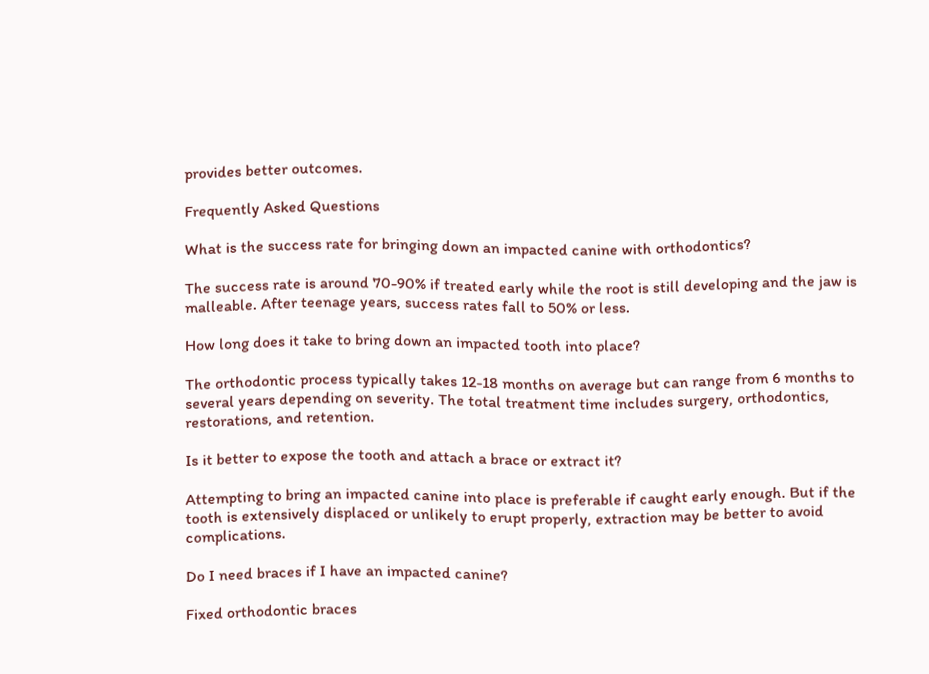provides better outcomes.

Frequently Asked Questions

What is the success rate for bringing down an impacted canine with orthodontics?

The success rate is around 70-90% if treated early while the root is still developing and the jaw is malleable. After teenage years, success rates fall to 50% or less.

How long does it take to bring down an impacted tooth into place?

The orthodontic process typically takes 12-18 months on average but can range from 6 months to several years depending on severity. The total treatment time includes surgery, orthodontics, restorations, and retention.

Is it better to expose the tooth and attach a brace or extract it?

Attempting to bring an impacted canine into place is preferable if caught early enough. But if the tooth is extensively displaced or unlikely to erupt properly, extraction may be better to avoid complications.

Do I need braces if I have an impacted canine?

Fixed orthodontic braces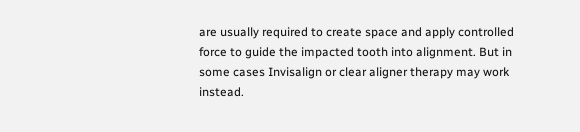are usually required to create space and apply controlled force to guide the impacted tooth into alignment. But in some cases Invisalign or clear aligner therapy may work instead.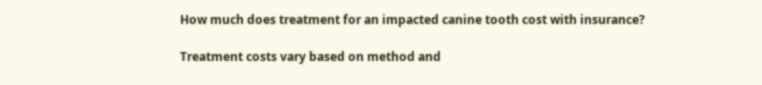How much does treatment for an impacted canine tooth cost with insurance?

Treatment costs vary based on method and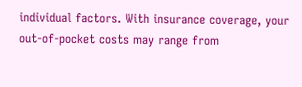individual factors. With insurance coverage, your out-of-pocket costs may range from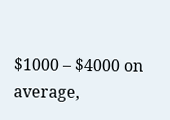$1000 – $4000 on average,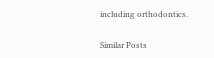including orthodontics.

Similar Posts